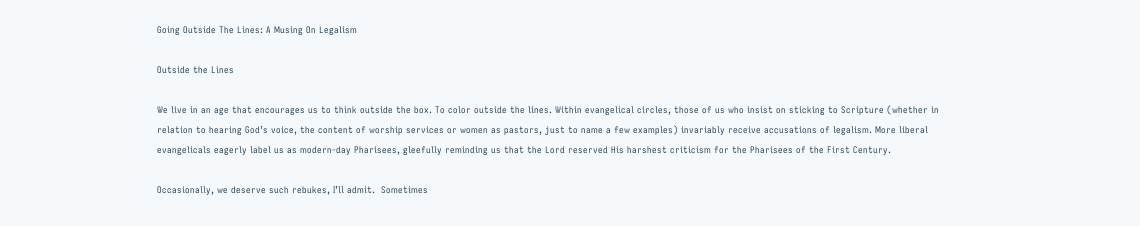Going Outside The Lines: A Musing On Legalism

Outside the Lines

We live in an age that encourages us to think outside the box. To color outside the lines. Within evangelical circles, those of us who insist on sticking to Scripture (whether in relation to hearing God’s voice, the content of worship services or women as pastors, just to name a few examples) invariably receive accusations of legalism. More liberal evangelicals eagerly label us as modern-day Pharisees, gleefully reminding us that the Lord reserved His harshest criticism for the Pharisees of the First Century.

Occasionally, we deserve such rebukes, I’ll admit.  Sometimes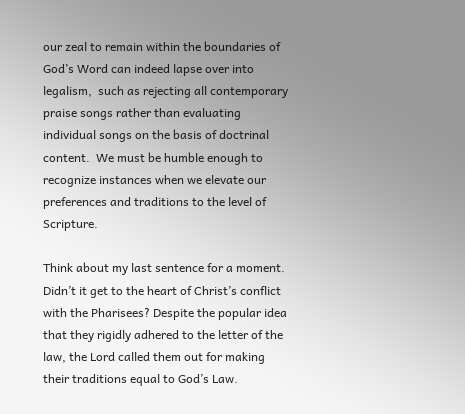our zeal to remain within the boundaries of God’s Word can indeed lapse over into legalism,  such as rejecting all contemporary praise songs rather than evaluating individual songs on the basis of doctrinal content.  We must be humble enough to recognize instances when we elevate our preferences and traditions to the level of Scripture.

Think about my last sentence for a moment. Didn’t it get to the heart of Christ’s conflict with the Pharisees? Despite the popular idea that they rigidly adhered to the letter of the law, the Lord called them out for making their traditions equal to God’s Law.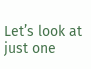Let’s look at just one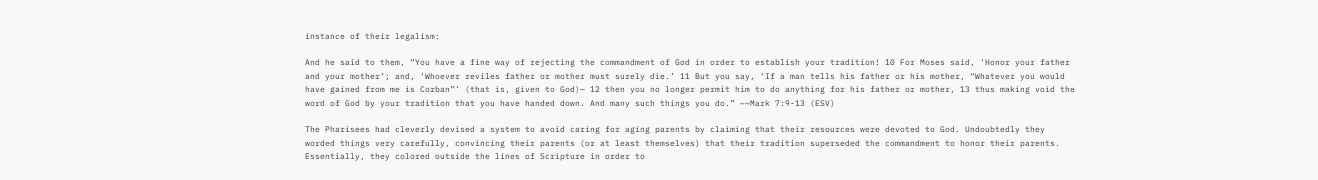instance of their legalism:

And he said to them, “You have a fine way of rejecting the commandment of God in order to establish your tradition! 10 For Moses said, ‘Honor your father and your mother’; and, ‘Whoever reviles father or mother must surely die.’ 11 But you say, ‘If a man tells his father or his mother, “Whatever you would have gained from me is Corban”’ (that is, given to God)— 12 then you no longer permit him to do anything for his father or mother, 13 thus making void the word of God by your tradition that you have handed down. And many such things you do.” ~~Mark 7:9-13 (ESV)

The Pharisees had cleverly devised a system to avoid caring for aging parents by claiming that their resources were devoted to God. Undoubtedly they worded things very carefully, convincing their parents (or at least themselves) that their tradition superseded the commandment to honor their parents. Essentially, they colored outside the lines of Scripture in order to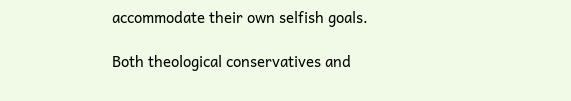accommodate their own selfish goals.

Both theological conservatives and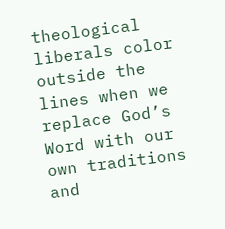theological liberals color outside the lines when we replace God’s Word with our own traditions and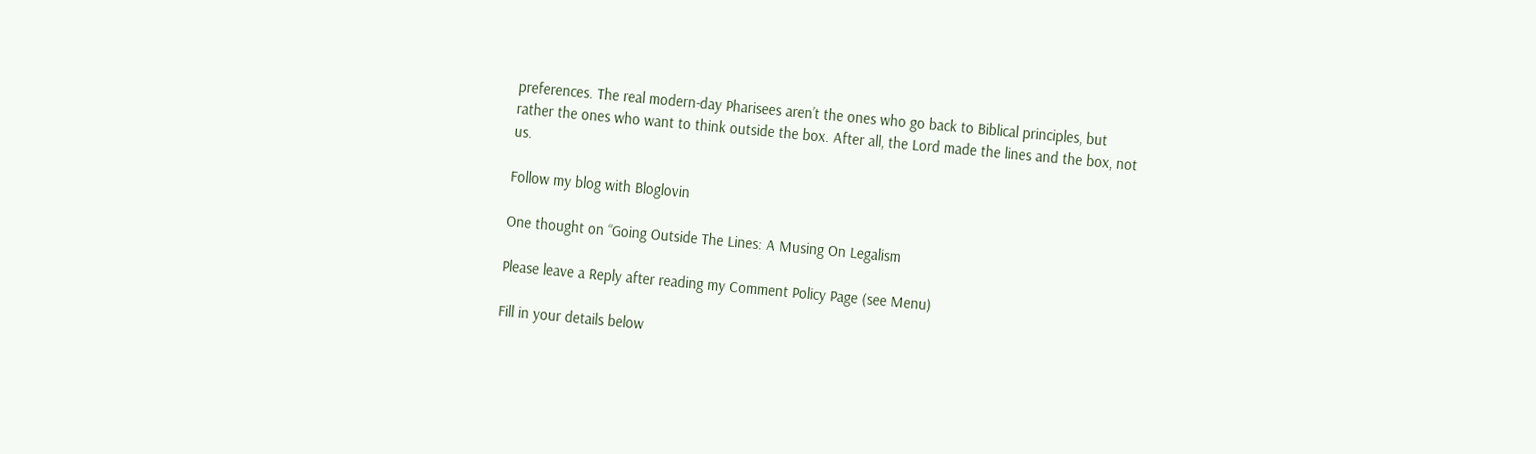preferences. The real modern-day Pharisees aren’t the ones who go back to Biblical principles, but rather the ones who want to think outside the box. After all, the Lord made the lines and the box, not us.

Follow my blog with Bloglovin

One thought on “Going Outside The Lines: A Musing On Legalism

Please leave a Reply after reading my Comment Policy Page (see Menu)

Fill in your details below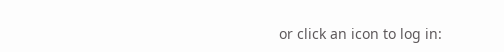or click an icon to log in: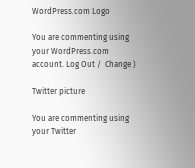WordPress.com Logo

You are commenting using your WordPress.com account. Log Out /  Change )

Twitter picture

You are commenting using your Twitter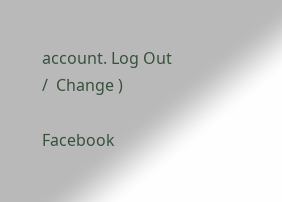account. Log Out /  Change )

Facebook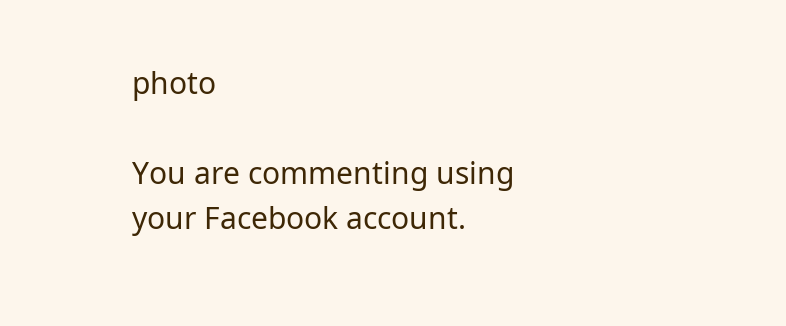photo

You are commenting using your Facebook account.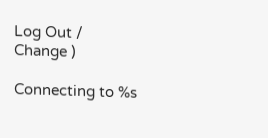Log Out /  Change )

Connecting to %s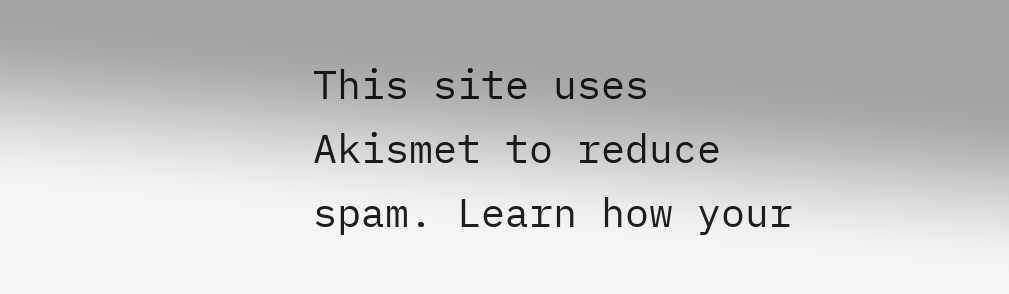This site uses Akismet to reduce spam. Learn how your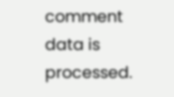comment data is processed.